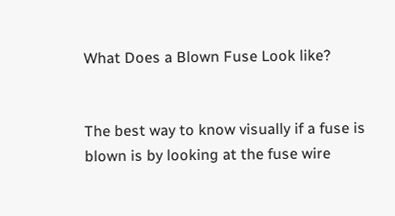What Does a Blown Fuse Look like?


The best way to know visually if a fuse is blown is by looking at the fuse wire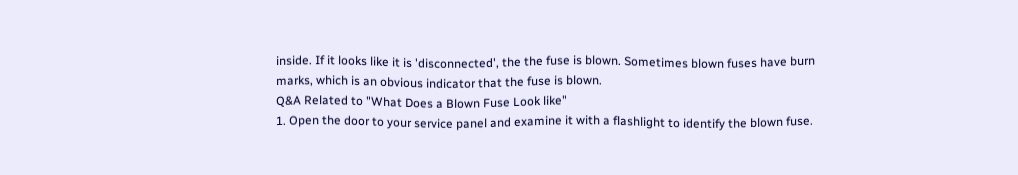inside. If it looks like it is 'disconnected', the the fuse is blown. Sometimes blown fuses have burn marks, which is an obvious indicator that the fuse is blown.
Q&A Related to "What Does a Blown Fuse Look like"
1. Open the door to your service panel and examine it with a flashlight to identify the blown fuse.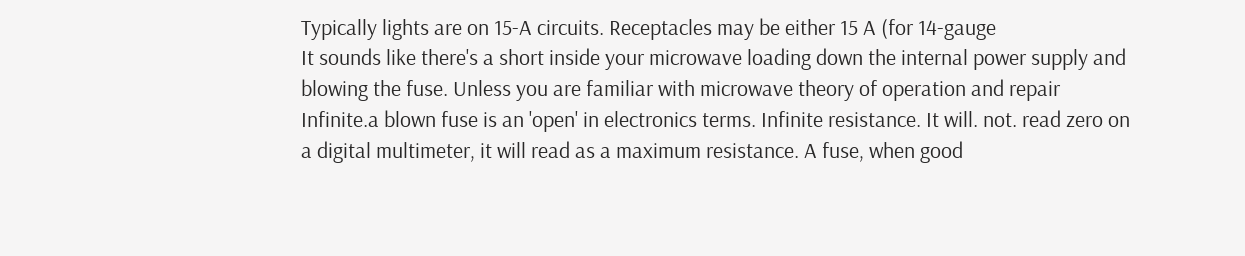Typically lights are on 15-A circuits. Receptacles may be either 15 A (for 14-gauge
It sounds like there's a short inside your microwave loading down the internal power supply and blowing the fuse. Unless you are familiar with microwave theory of operation and repair
Infinite.a blown fuse is an 'open' in electronics terms. Infinite resistance. It will. not. read zero on a digital multimeter, it will read as a maximum resistance. A fuse, when good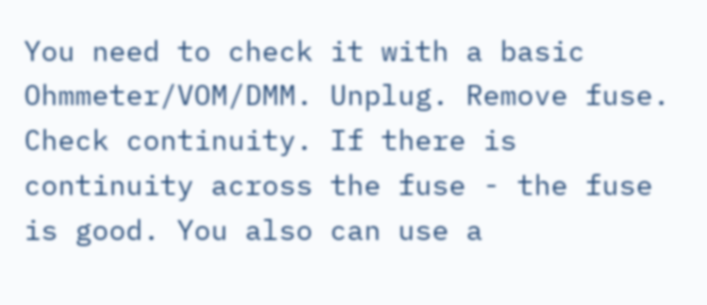You need to check it with a basic Ohmmeter/VOM/DMM. Unplug. Remove fuse. Check continuity. If there is continuity across the fuse - the fuse is good. You also can use a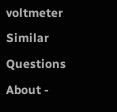voltmeter
Similar Questions
About -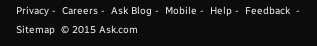Privacy -  Careers -  Ask Blog -  Mobile -  Help -  Feedback  -  Sitemap  © 2015 Ask.com